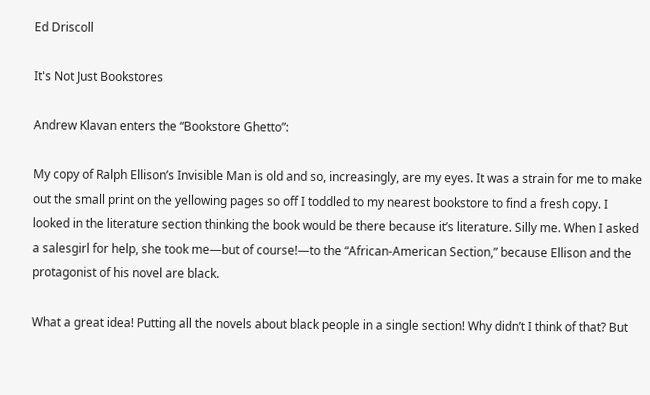Ed Driscoll

It's Not Just Bookstores

Andrew Klavan enters the “Bookstore Ghetto”:

My copy of Ralph Ellison’s Invisible Man is old and so, increasingly, are my eyes. It was a strain for me to make out the small print on the yellowing pages so off I toddled to my nearest bookstore to find a fresh copy. I looked in the literature section thinking the book would be there because it’s literature. Silly me. When I asked a salesgirl for help, she took me—but of course!—to the “African-American Section,” because Ellison and the protagonist of his novel are black.

What a great idea! Putting all the novels about black people in a single section! Why didn’t I think of that? But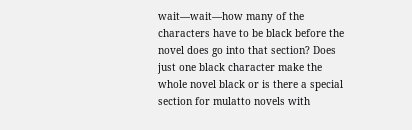wait—wait—how many of the characters have to be black before the novel does go into that section? Does just one black character make the whole novel black or is there a special section for mulatto novels with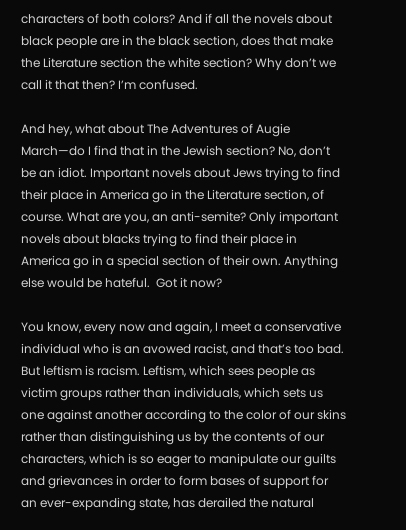characters of both colors? And if all the novels about black people are in the black section, does that make the Literature section the white section? Why don’t we call it that then? I’m confused.

And hey, what about The Adventures of Augie March—do I find that in the Jewish section? No, don’t be an idiot. Important novels about Jews trying to find their place in America go in the Literature section, of course. What are you, an anti-semite? Only important novels about blacks trying to find their place in America go in a special section of their own. Anything else would be hateful.  Got it now?

You know, every now and again, I meet a conservative individual who is an avowed racist, and that’s too bad. But leftism is racism. Leftism, which sees people as victim groups rather than individuals, which sets us one against another according to the color of our skins rather than distinguishing us by the contents of our characters, which is so eager to manipulate our guilts and grievances in order to form bases of support for an ever-expanding state, has derailed the natural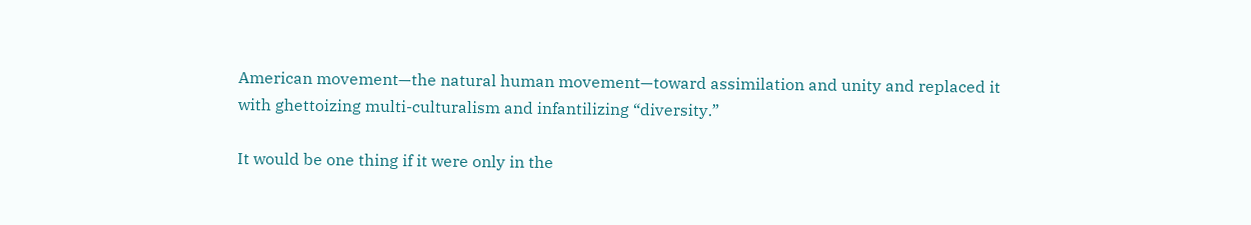American movement—the natural human movement—toward assimilation and unity and replaced it with ghettoizing multi-culturalism and infantilizing “diversity.”

It would be one thing if it were only in the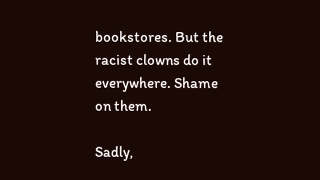bookstores. But the racist clowns do it everywhere. Shame on them.

Sadly,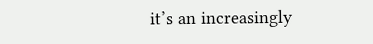it’s an increasingly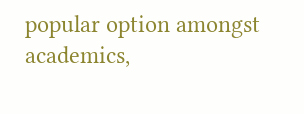popular option amongst academics,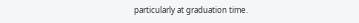particularly at graduation time.